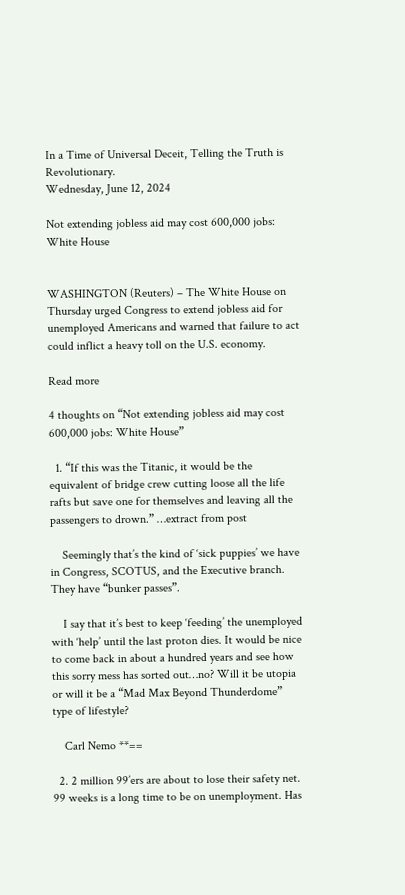In a Time of Universal Deceit, Telling the Truth is Revolutionary.
Wednesday, June 12, 2024

Not extending jobless aid may cost 600,000 jobs: White House


WASHINGTON (Reuters) – The White House on Thursday urged Congress to extend jobless aid for unemployed Americans and warned that failure to act could inflict a heavy toll on the U.S. economy.

Read more

4 thoughts on “Not extending jobless aid may cost 600,000 jobs: White House”

  1. “If this was the Titanic, it would be the equivalent of bridge crew cutting loose all the life rafts but save one for themselves and leaving all the passengers to drown.” …extract from post

    Seemingly that’s the kind of ‘sick puppies’ we have in Congress, SCOTUS, and the Executive branch. They have “bunker passes”.

    I say that it’s best to keep ‘feeding’ the unemployed with ‘help’ until the last proton dies. It would be nice to come back in about a hundred years and see how this sorry mess has sorted out…no? Will it be utopia or will it be a “Mad Max Beyond Thunderdome” type of lifestyle?

    Carl Nemo **==

  2. 2 million 99’ers are about to lose their safety net. 99 weeks is a long time to be on unemployment. Has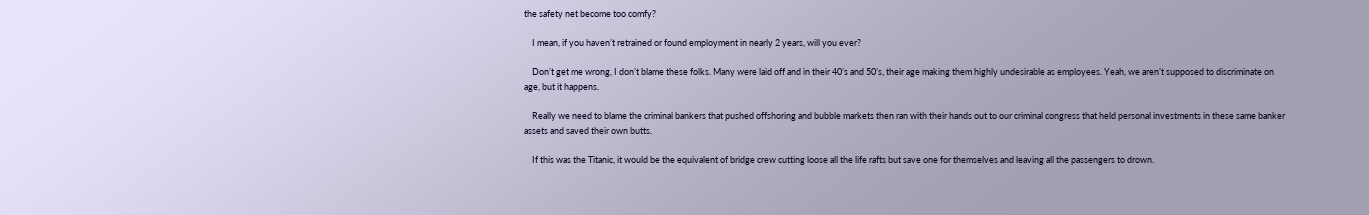the safety net become too comfy?

    I mean, if you haven’t retrained or found employment in nearly 2 years, will you ever?

    Don’t get me wrong, I don’t blame these folks. Many were laid off and in their 40’s and 50’s, their age making them highly undesirable as employees. Yeah, we aren’t supposed to discriminate on age, but it happens.

    Really we need to blame the criminal bankers that pushed offshoring and bubble markets then ran with their hands out to our criminal congress that held personal investments in these same banker assets and saved their own butts.

    If this was the Titanic, it would be the equivalent of bridge crew cutting loose all the life rafts but save one for themselves and leaving all the passengers to drown.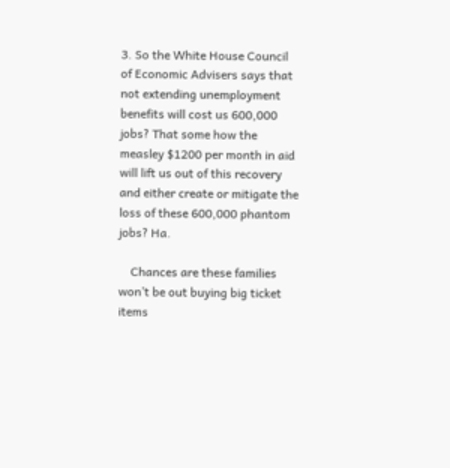3. So the White House Council of Economic Advisers says that not extending unemployment benefits will cost us 600,000 jobs? That some how the measley $1200 per month in aid will lift us out of this recovery and either create or mitigate the loss of these 600,000 phantom jobs? Ha.

    Chances are these families won’t be out buying big ticket items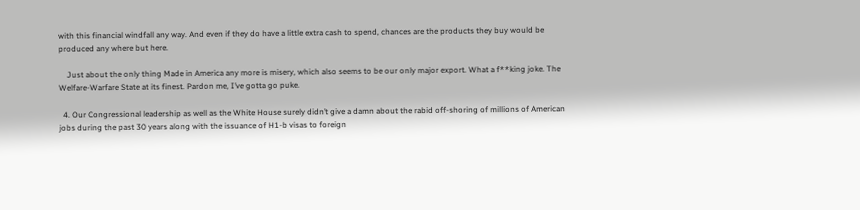with this financial windfall any way. And even if they do have a little extra cash to spend, chances are the products they buy would be produced any where but here.

    Just about the only thing Made in America any more is misery, which also seems to be our only major export. What a f**king joke. The Welfare-Warfare State at its finest. Pardon me, I’ve gotta go puke.

  4. Our Congressional leadership as well as the White House surely didn’t give a damn about the rabid off-shoring of millions of American jobs during the past 30 years along with the issuance of H1-b visas to foreign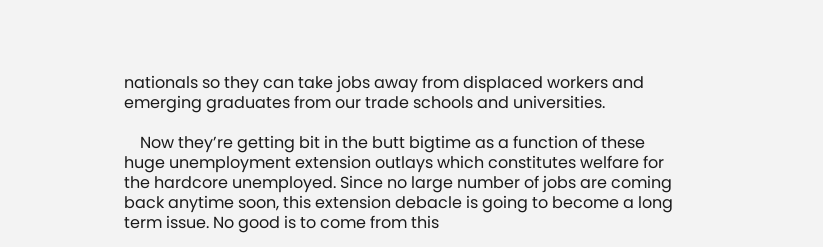nationals so they can take jobs away from displaced workers and emerging graduates from our trade schools and universities.

    Now they’re getting bit in the butt bigtime as a function of these huge unemployment extension outlays which constitutes welfare for the hardcore unemployed. Since no large number of jobs are coming back anytime soon, this extension debacle is going to become a long term issue. No good is to come from this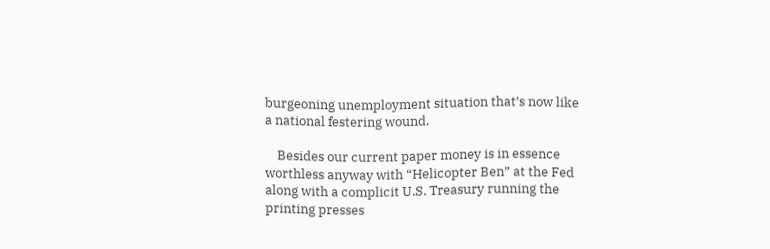burgeoning unemployment situation that’s now like a national festering wound.

    Besides our current paper money is in essence worthless anyway with “Helicopter Ben” at the Fed along with a complicit U.S. Treasury running the printing presses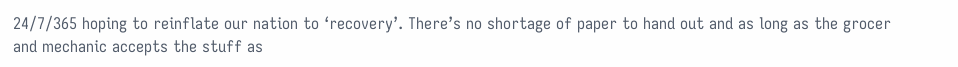24/7/365 hoping to reinflate our nation to ‘recovery’. There’s no shortage of paper to hand out and as long as the grocer and mechanic accepts the stuff as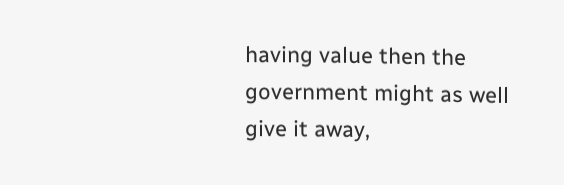having value then the government might as well give it away,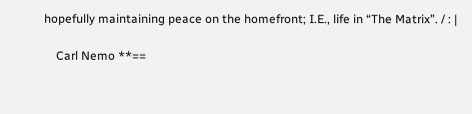hopefully maintaining peace on the homefront; I.E., life in “The Matrix”. / : |

    Carl Nemo **==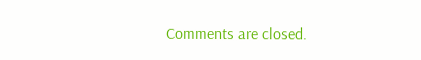Comments are closed.